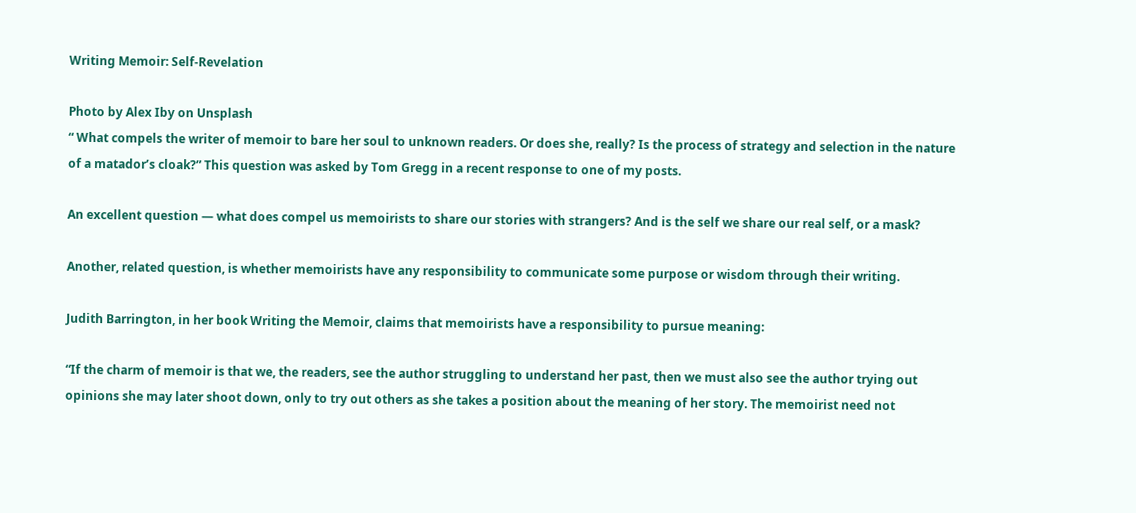Writing Memoir: Self-Revelation

Photo by Alex Iby on Unsplash
“ What compels the writer of memoir to bare her soul to unknown readers. Or does she, really? Is the process of strategy and selection in the nature of a matador’s cloak?” This question was asked by Tom Gregg in a recent response to one of my posts.

An excellent question — what does compel us memoirists to share our stories with strangers? And is the self we share our real self, or a mask?

Another, related question, is whether memoirists have any responsibility to communicate some purpose or wisdom through their writing.

Judith Barrington, in her book Writing the Memoir, claims that memoirists have a responsibility to pursue meaning:

“If the charm of memoir is that we, the readers, see the author struggling to understand her past, then we must also see the author trying out opinions she may later shoot down, only to try out others as she takes a position about the meaning of her story. The memoirist need not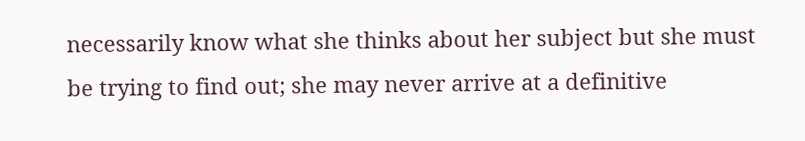necessarily know what she thinks about her subject but she must be trying to find out; she may never arrive at a definitive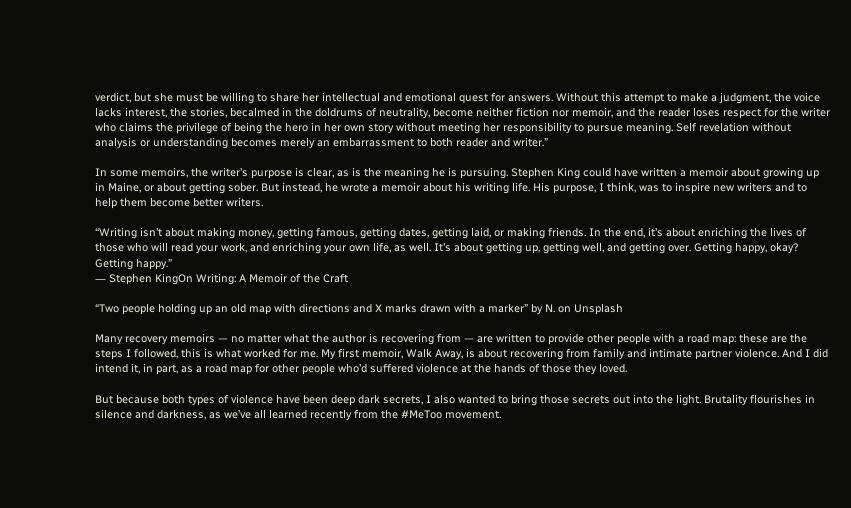verdict, but she must be willing to share her intellectual and emotional quest for answers. Without this attempt to make a judgment, the voice lacks interest, the stories, becalmed in the doldrums of neutrality, become neither fiction nor memoir, and the reader loses respect for the writer who claims the privilege of being the hero in her own story without meeting her responsibility to pursue meaning. Self revelation without analysis or understanding becomes merely an embarrassment to both reader and writer.”

In some memoirs, the writer’s purpose is clear, as is the meaning he is pursuing. Stephen King could have written a memoir about growing up in Maine, or about getting sober. But instead, he wrote a memoir about his writing life. His purpose, I think, was to inspire new writers and to help them become better writers.

“Writing isn’t about making money, getting famous, getting dates, getting laid, or making friends. In the end, it’s about enriching the lives of those who will read your work, and enriching your own life, as well. It’s about getting up, getting well, and getting over. Getting happy, okay? Getting happy.”
― Stephen KingOn Writing: A Memoir of the Craft

“Two people holding up an old map with directions and X marks drawn with a marker” by N. on Unsplash

Many recovery memoirs — no matter what the author is recovering from — are written to provide other people with a road map: these are the steps I followed, this is what worked for me. My first memoir, Walk Away, is about recovering from family and intimate partner violence. And I did intend it, in part, as a road map for other people who’d suffered violence at the hands of those they loved.

But because both types of violence have been deep dark secrets, I also wanted to bring those secrets out into the light. Brutality flourishes in silence and darkness, as we’ve all learned recently from the #MeToo movement.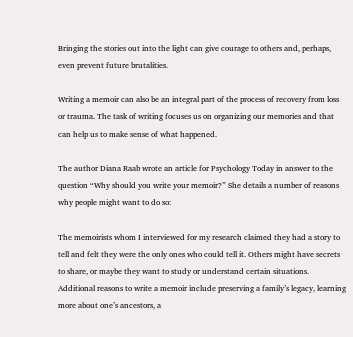Bringing the stories out into the light can give courage to others and, perhaps, even prevent future brutalities.

Writing a memoir can also be an integral part of the process of recovery from loss or trauma. The task of writing focuses us on organizing our memories and that can help us to make sense of what happened.

The author Diana Raab wrote an article for Psychology Today in answer to the question “Why should you write your memoir?” She details a number of reasons why people might want to do so:

The memoirists whom I interviewed for my research claimed they had a story to tell and felt they were the only ones who could tell it. Others might have secrets to share, or maybe they want to study or understand certain situations. Additional reasons to write a memoir include preserving a family’s legacy, learning more about one’s ancestors, a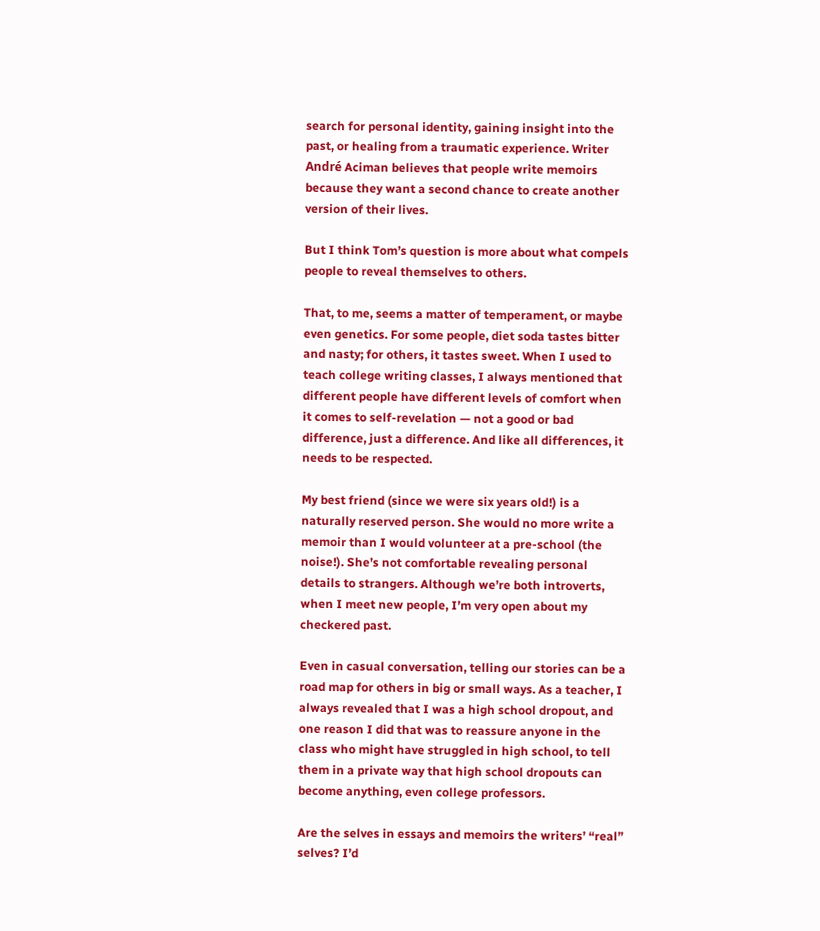search for personal identity, gaining insight into the past, or healing from a traumatic experience. Writer André Aciman believes that people write memoirs because they want a second chance to create another version of their lives.

But I think Tom’s question is more about what compels people to reveal themselves to others.

That, to me, seems a matter of temperament, or maybe even genetics. For some people, diet soda tastes bitter and nasty; for others, it tastes sweet. When I used to teach college writing classes, I always mentioned that different people have different levels of comfort when it comes to self-revelation — not a good or bad difference, just a difference. And like all differences, it needs to be respected.

My best friend (since we were six years old!) is a naturally reserved person. She would no more write a memoir than I would volunteer at a pre-school (the noise!). She’s not comfortable revealing personal details to strangers. Although we’re both introverts, when I meet new people, I’m very open about my checkered past.

Even in casual conversation, telling our stories can be a road map for others in big or small ways. As a teacher, I always revealed that I was a high school dropout, and one reason I did that was to reassure anyone in the class who might have struggled in high school, to tell them in a private way that high school dropouts can become anything, even college professors.

Are the selves in essays and memoirs the writers’ “real” selves? I’d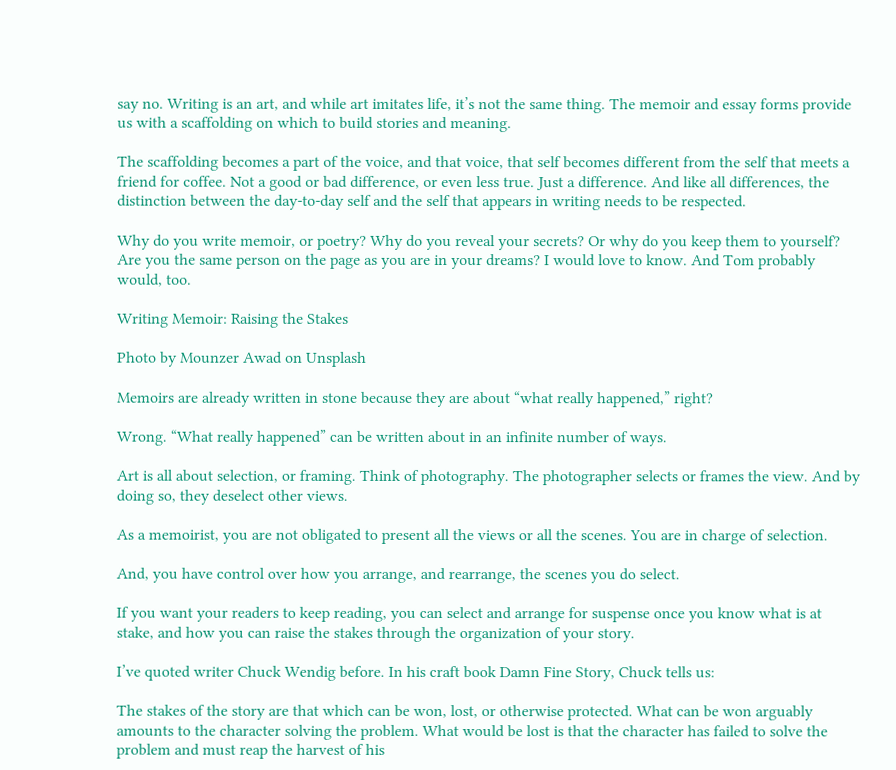say no. Writing is an art, and while art imitates life, it’s not the same thing. The memoir and essay forms provide us with a scaffolding on which to build stories and meaning.

The scaffolding becomes a part of the voice, and that voice, that self becomes different from the self that meets a friend for coffee. Not a good or bad difference, or even less true. Just a difference. And like all differences, the distinction between the day-to-day self and the self that appears in writing needs to be respected.

Why do you write memoir, or poetry? Why do you reveal your secrets? Or why do you keep them to yourself? Are you the same person on the page as you are in your dreams? I would love to know. And Tom probably would, too.

Writing Memoir: Raising the Stakes

Photo by Mounzer Awad on Unsplash

Memoirs are already written in stone because they are about “what really happened,” right?

Wrong. “What really happened” can be written about in an infinite number of ways.

Art is all about selection, or framing. Think of photography. The photographer selects or frames the view. And by doing so, they deselect other views.

As a memoirist, you are not obligated to present all the views or all the scenes. You are in charge of selection.

And, you have control over how you arrange, and rearrange, the scenes you do select.

If you want your readers to keep reading, you can select and arrange for suspense once you know what is at stake, and how you can raise the stakes through the organization of your story.

I’ve quoted writer Chuck Wendig before. In his craft book Damn Fine Story, Chuck tells us:

The stakes of the story are that which can be won, lost, or otherwise protected. What can be won arguably amounts to the character solving the problem. What would be lost is that the character has failed to solve the problem and must reap the harvest of his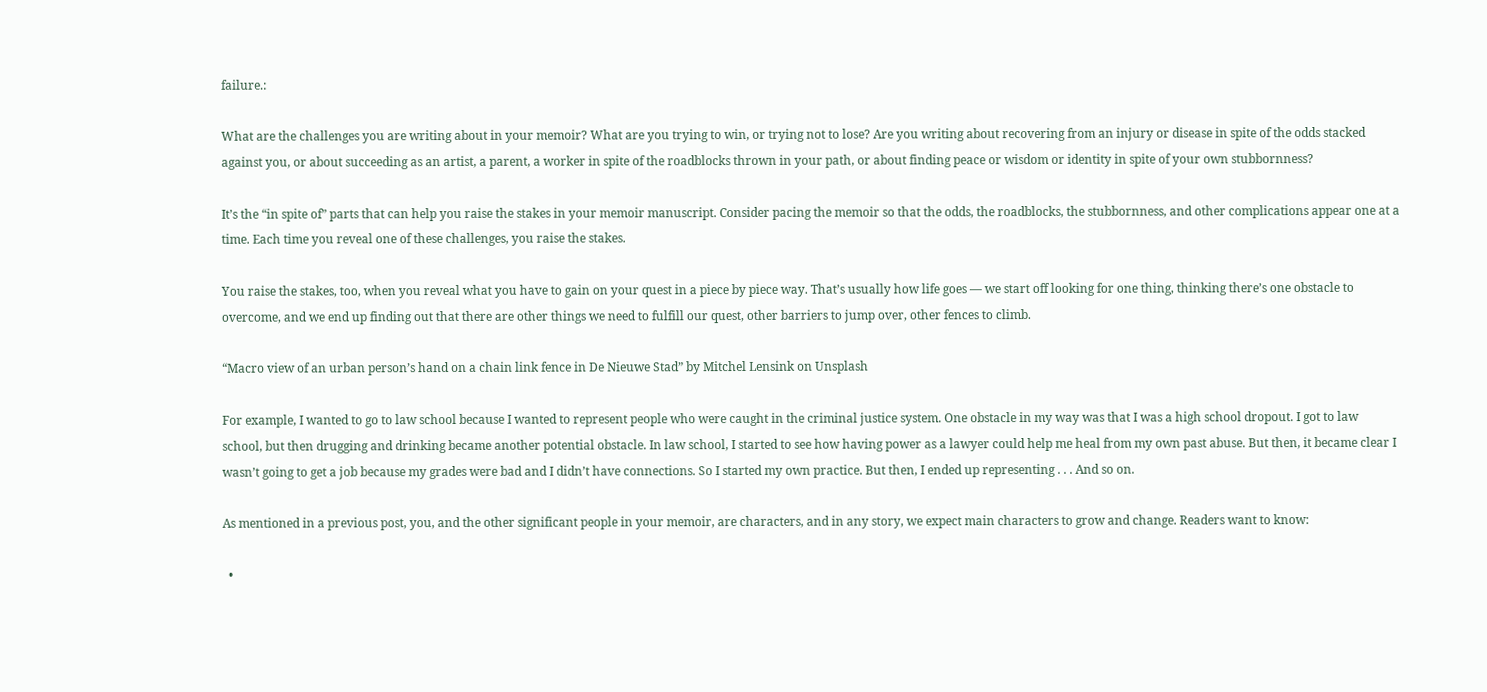failure.:

What are the challenges you are writing about in your memoir? What are you trying to win, or trying not to lose? Are you writing about recovering from an injury or disease in spite of the odds stacked against you, or about succeeding as an artist, a parent, a worker in spite of the roadblocks thrown in your path, or about finding peace or wisdom or identity in spite of your own stubbornness?

It’s the “in spite of” parts that can help you raise the stakes in your memoir manuscript. Consider pacing the memoir so that the odds, the roadblocks, the stubbornness, and other complications appear one at a time. Each time you reveal one of these challenges, you raise the stakes.

You raise the stakes, too, when you reveal what you have to gain on your quest in a piece by piece way. That’s usually how life goes — we start off looking for one thing, thinking there’s one obstacle to overcome, and we end up finding out that there are other things we need to fulfill our quest, other barriers to jump over, other fences to climb.

“Macro view of an urban person’s hand on a chain link fence in De Nieuwe Stad” by Mitchel Lensink on Unsplash

For example, I wanted to go to law school because I wanted to represent people who were caught in the criminal justice system. One obstacle in my way was that I was a high school dropout. I got to law school, but then drugging and drinking became another potential obstacle. In law school, I started to see how having power as a lawyer could help me heal from my own past abuse. But then, it became clear I wasn’t going to get a job because my grades were bad and I didn’t have connections. So I started my own practice. But then, I ended up representing . . . And so on.

As mentioned in a previous post, you, and the other significant people in your memoir, are characters, and in any story, we expect main characters to grow and change. Readers want to know:

  •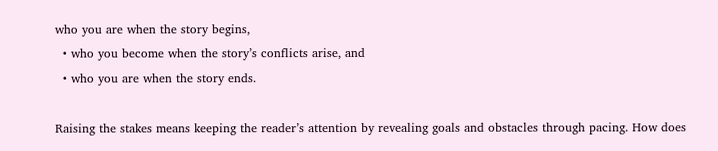who you are when the story begins,
  • who you become when the story’s conflicts arise, and
  • who you are when the story ends.

Raising the stakes means keeping the reader’s attention by revealing goals and obstacles through pacing. How does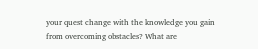your quest change with the knowledge you gain from overcoming obstacles? What are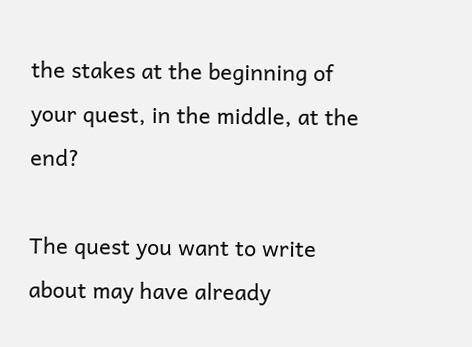the stakes at the beginning of your quest, in the middle, at the end?

The quest you want to write about may have already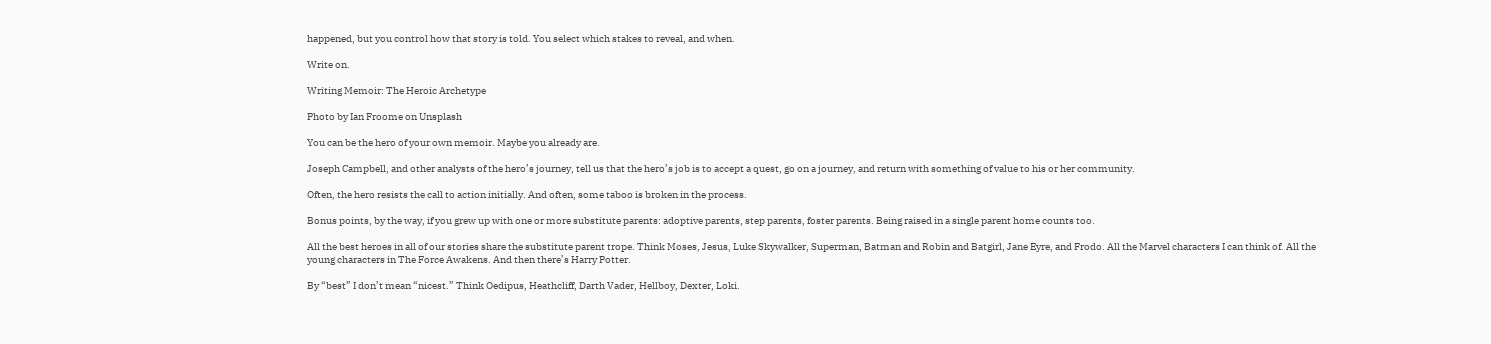happened, but you control how that story is told. You select which stakes to reveal, and when.

Write on.

Writing Memoir: The Heroic Archetype

Photo by Ian Froome on Unsplash

You can be the hero of your own memoir. Maybe you already are.

Joseph Campbell, and other analysts of the hero’s journey, tell us that the hero’s job is to accept a quest, go on a journey, and return with something of value to his or her community.

Often, the hero resists the call to action initially. And often, some taboo is broken in the process.

Bonus points, by the way, if you grew up with one or more substitute parents: adoptive parents, step parents, foster parents. Being raised in a single parent home counts too.

All the best heroes in all of our stories share the substitute parent trope. Think Moses, Jesus, Luke Skywalker, Superman, Batman and Robin and Batgirl, Jane Eyre, and Frodo. All the Marvel characters I can think of. All the young characters in The Force Awakens. And then there’s Harry Potter.

By “best” I don’t mean “nicest.” Think Oedipus, Heathcliff, Darth Vader, Hellboy, Dexter, Loki.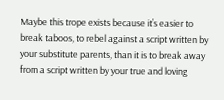Maybe this trope exists because it’s easier to break taboos, to rebel against a script written by your substitute parents, than it is to break away from a script written by your true and loving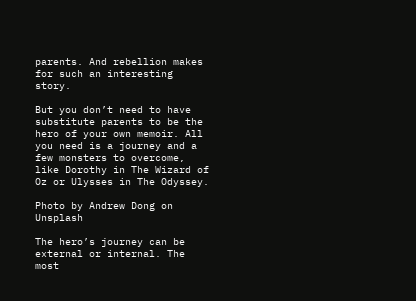parents. And rebellion makes for such an interesting story.

But you don’t need to have substitute parents to be the hero of your own memoir. All you need is a journey and a few monsters to overcome, like Dorothy in The Wizard of Oz or Ulysses in The Odyssey.

Photo by Andrew Dong on Unsplash

The hero’s journey can be external or internal. The most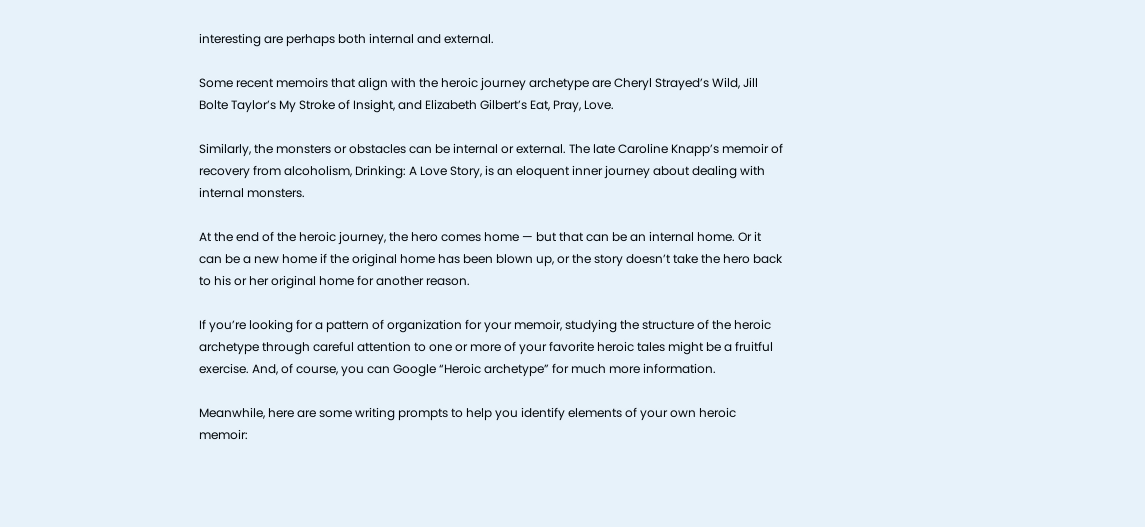interesting are perhaps both internal and external.

Some recent memoirs that align with the heroic journey archetype are Cheryl Strayed’s Wild, Jill Bolte Taylor’s My Stroke of Insight, and Elizabeth Gilbert’s Eat, Pray, Love.

Similarly, the monsters or obstacles can be internal or external. The late Caroline Knapp’s memoir of recovery from alcoholism, Drinking: A Love Story, is an eloquent inner journey about dealing with internal monsters.

At the end of the heroic journey, the hero comes home — but that can be an internal home. Or it can be a new home if the original home has been blown up, or the story doesn’t take the hero back to his or her original home for another reason.

If you’re looking for a pattern of organization for your memoir, studying the structure of the heroic archetype through careful attention to one or more of your favorite heroic tales might be a fruitful exercise. And, of course, you can Google “Heroic archetype” for much more information.

Meanwhile, here are some writing prompts to help you identify elements of your own heroic memoir: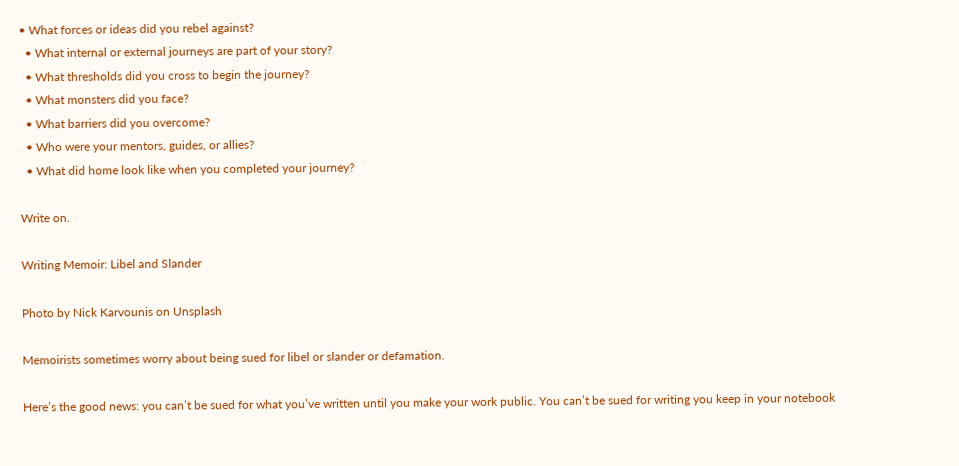• What forces or ideas did you rebel against?
  • What internal or external journeys are part of your story?
  • What thresholds did you cross to begin the journey?
  • What monsters did you face?
  • What barriers did you overcome?
  • Who were your mentors, guides, or allies?
  • What did home look like when you completed your journey?

Write on.

Writing Memoir: Libel and Slander

Photo by Nick Karvounis on Unsplash

Memoirists sometimes worry about being sued for libel or slander or defamation.

Here’s the good news: you can’t be sued for what you’ve written until you make your work public. You can’t be sued for writing you keep in your notebook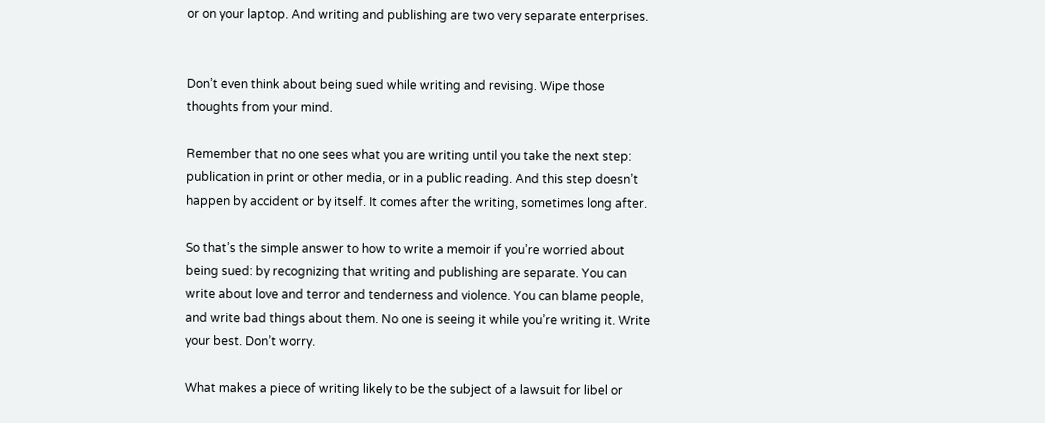or on your laptop. And writing and publishing are two very separate enterprises.


Don’t even think about being sued while writing and revising. Wipe those thoughts from your mind.

Remember that no one sees what you are writing until you take the next step: publication in print or other media, or in a public reading. And this step doesn’t happen by accident or by itself. It comes after the writing, sometimes long after.

So that’s the simple answer to how to write a memoir if you’re worried about being sued: by recognizing that writing and publishing are separate. You can write about love and terror and tenderness and violence. You can blame people, and write bad things about them. No one is seeing it while you’re writing it. Write your best. Don’t worry.

What makes a piece of writing likely to be the subject of a lawsuit for libel or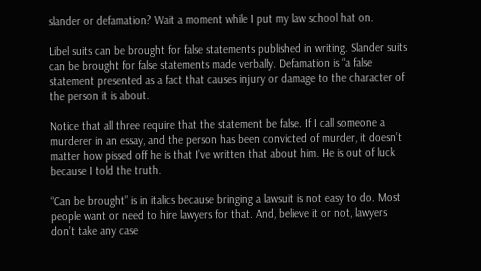slander or defamation? Wait a moment while I put my law school hat on.

Libel suits can be brought for false statements published in writing. Slander suits can be brought for false statements made verbally. Defamation is “a false statement presented as a fact that causes injury or damage to the character of the person it is about.

Notice that all three require that the statement be false. If I call someone a murderer in an essay, and the person has been convicted of murder, it doesn’t matter how pissed off he is that I’ve written that about him. He is out of luck because I told the truth.

“Can be brought” is in italics because bringing a lawsuit is not easy to do. Most people want or need to hire lawyers for that. And, believe it or not, lawyers don’t take any case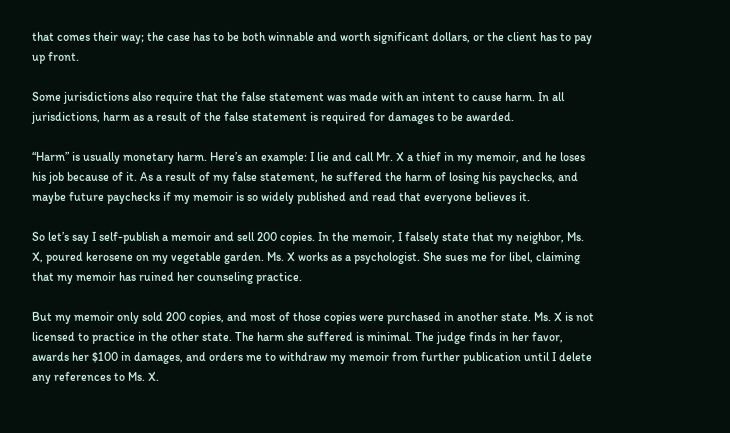that comes their way; the case has to be both winnable and worth significant dollars, or the client has to pay up front.

Some jurisdictions also require that the false statement was made with an intent to cause harm. In all jurisdictions, harm as a result of the false statement is required for damages to be awarded.

“Harm” is usually monetary harm. Here’s an example: I lie and call Mr. X a thief in my memoir, and he loses his job because of it. As a result of my false statement, he suffered the harm of losing his paychecks, and maybe future paychecks if my memoir is so widely published and read that everyone believes it.

So let’s say I self-publish a memoir and sell 200 copies. In the memoir, I falsely state that my neighbor, Ms. X, poured kerosene on my vegetable garden. Ms. X works as a psychologist. She sues me for libel, claiming that my memoir has ruined her counseling practice.

But my memoir only sold 200 copies, and most of those copies were purchased in another state. Ms. X is not licensed to practice in the other state. The harm she suffered is minimal. The judge finds in her favor, awards her $100 in damages, and orders me to withdraw my memoir from further publication until I delete any references to Ms. X.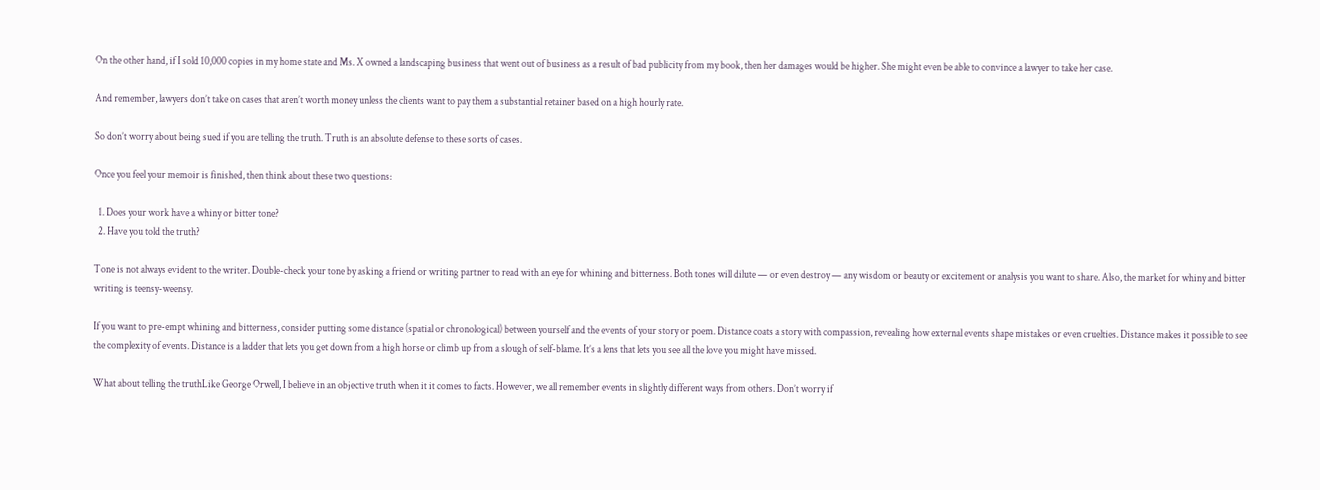On the other hand, if I sold 10,000 copies in my home state and Ms. X owned a landscaping business that went out of business as a result of bad publicity from my book, then her damages would be higher. She might even be able to convince a lawyer to take her case.

And remember, lawyers don’t take on cases that aren’t worth money unless the clients want to pay them a substantial retainer based on a high hourly rate.

So don’t worry about being sued if you are telling the truth. Truth is an absolute defense to these sorts of cases.

Once you feel your memoir is finished, then think about these two questions:

  1. Does your work have a whiny or bitter tone?
  2. Have you told the truth?

Tone is not always evident to the writer. Double-check your tone by asking a friend or writing partner to read with an eye for whining and bitterness. Both tones will dilute — or even destroy — any wisdom or beauty or excitement or analysis you want to share. Also, the market for whiny and bitter writing is teensy-weensy.

If you want to pre-empt whining and bitterness, consider putting some distance (spatial or chronological) between yourself and the events of your story or poem. Distance coats a story with compassion, revealing how external events shape mistakes or even cruelties. Distance makes it possible to see the complexity of events. Distance is a ladder that lets you get down from a high horse or climb up from a slough of self-blame. It’s a lens that lets you see all the love you might have missed.

What about telling the truthLike George Orwell, I believe in an objective truth when it it comes to facts. However, we all remember events in slightly different ways from others. Don’t worry if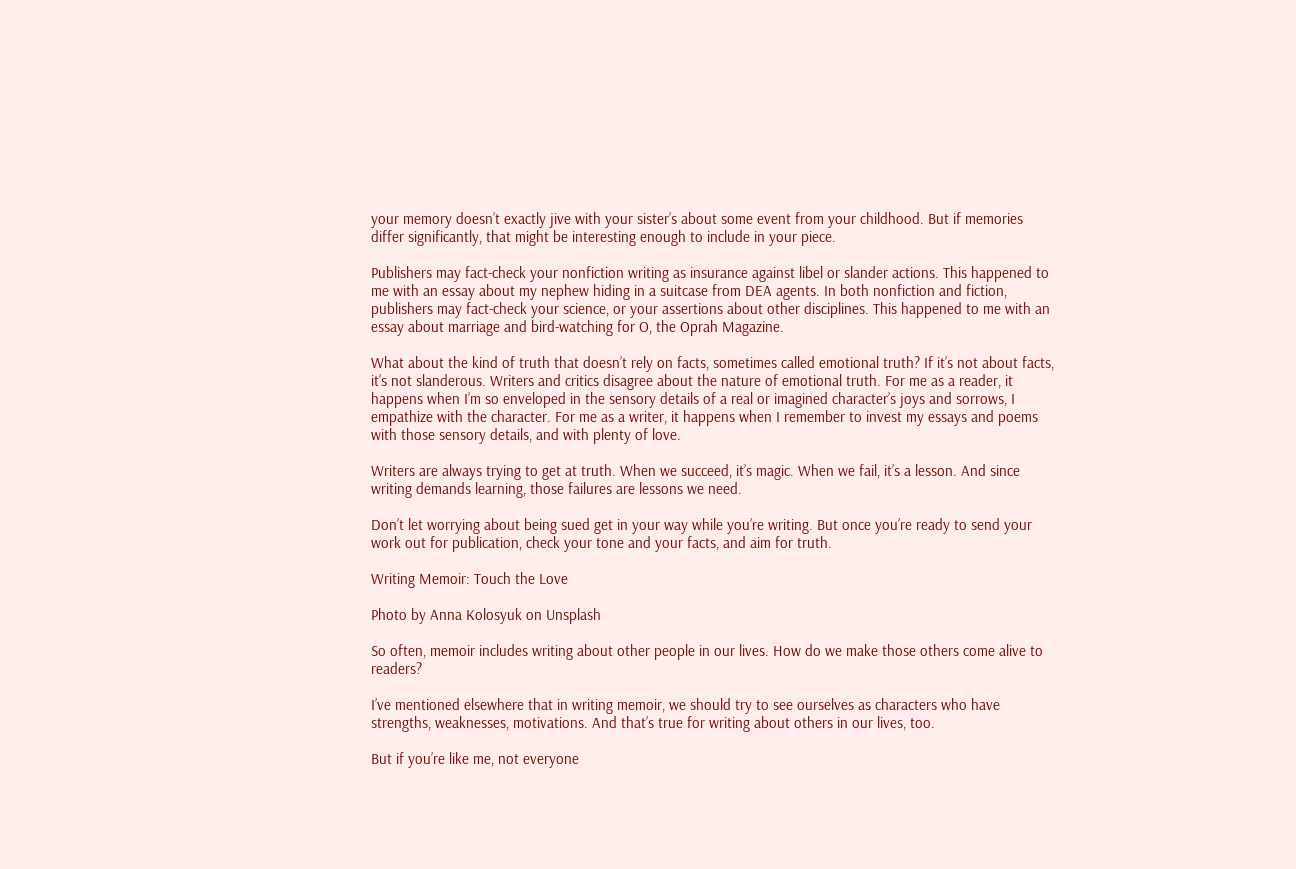your memory doesn’t exactly jive with your sister’s about some event from your childhood. But if memories differ significantly, that might be interesting enough to include in your piece.

Publishers may fact-check your nonfiction writing as insurance against libel or slander actions. This happened to me with an essay about my nephew hiding in a suitcase from DEA agents. In both nonfiction and fiction, publishers may fact-check your science, or your assertions about other disciplines. This happened to me with an essay about marriage and bird-watching for O, the Oprah Magazine.

What about the kind of truth that doesn’t rely on facts, sometimes called emotional truth? If it’s not about facts, it’s not slanderous. Writers and critics disagree about the nature of emotional truth. For me as a reader, it happens when I’m so enveloped in the sensory details of a real or imagined character’s joys and sorrows, I empathize with the character. For me as a writer, it happens when I remember to invest my essays and poems with those sensory details, and with plenty of love.

Writers are always trying to get at truth. When we succeed, it’s magic. When we fail, it’s a lesson. And since writing demands learning, those failures are lessons we need.

Don’t let worrying about being sued get in your way while you’re writing. But once you’re ready to send your work out for publication, check your tone and your facts, and aim for truth.

Writing Memoir: Touch the Love

Photo by Anna Kolosyuk on Unsplash

So often, memoir includes writing about other people in our lives. How do we make those others come alive to readers?

I’ve mentioned elsewhere that in writing memoir, we should try to see ourselves as characters who have strengths, weaknesses, motivations. And that’s true for writing about others in our lives, too.

But if you’re like me, not everyone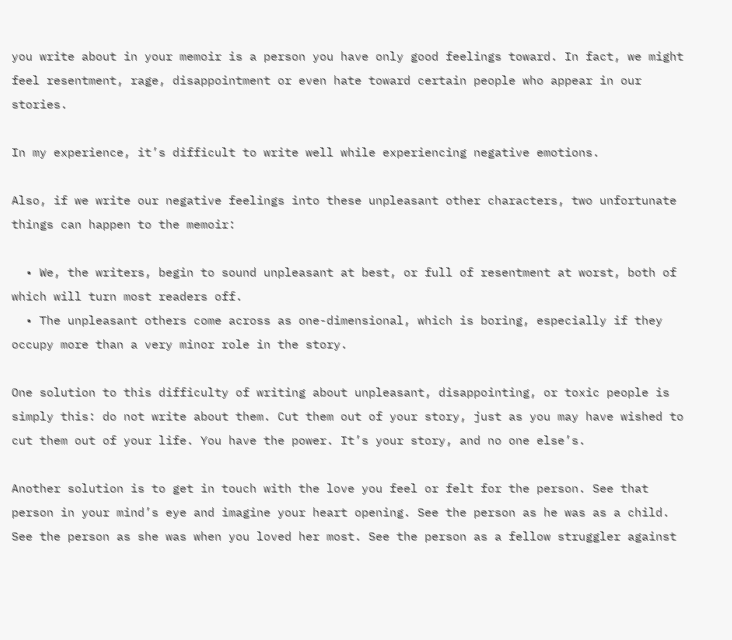you write about in your memoir is a person you have only good feelings toward. In fact, we might feel resentment, rage, disappointment or even hate toward certain people who appear in our stories.

In my experience, it’s difficult to write well while experiencing negative emotions.

Also, if we write our negative feelings into these unpleasant other characters, two unfortunate things can happen to the memoir:

  • We, the writers, begin to sound unpleasant at best, or full of resentment at worst, both of which will turn most readers off.
  • The unpleasant others come across as one-dimensional, which is boring, especially if they occupy more than a very minor role in the story.

One solution to this difficulty of writing about unpleasant, disappointing, or toxic people is simply this: do not write about them. Cut them out of your story, just as you may have wished to cut them out of your life. You have the power. It’s your story, and no one else’s.

Another solution is to get in touch with the love you feel or felt for the person. See that person in your mind’s eye and imagine your heart opening. See the person as he was as a child. See the person as she was when you loved her most. See the person as a fellow struggler against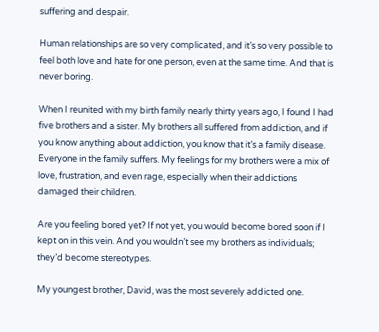suffering and despair.

Human relationships are so very complicated, and it’s so very possible to feel both love and hate for one person, even at the same time. And that is never boring.

When I reunited with my birth family nearly thirty years ago, I found I had five brothers and a sister. My brothers all suffered from addiction, and if you know anything about addiction, you know that it’s a family disease. Everyone in the family suffers. My feelings for my brothers were a mix of love, frustration, and even rage, especially when their addictions damaged their children.

Are you feeling bored yet? If not yet, you would become bored soon if I kept on in this vein. And you wouldn’t see my brothers as individuals; they’d become stereotypes.

My youngest brother, David, was the most severely addicted one.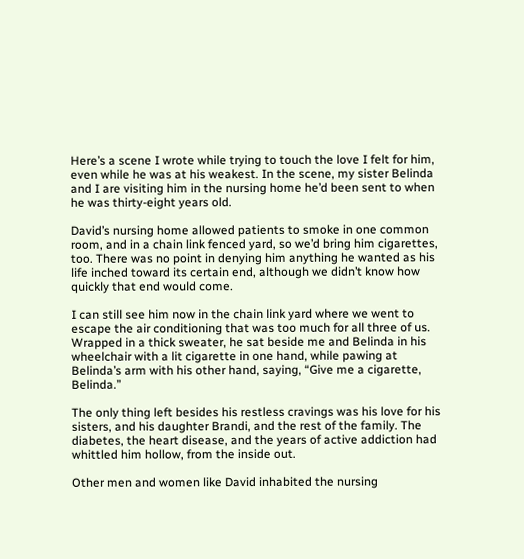Here’s a scene I wrote while trying to touch the love I felt for him, even while he was at his weakest. In the scene, my sister Belinda and I are visiting him in the nursing home he’d been sent to when he was thirty-eight years old.

David’s nursing home allowed patients to smoke in one common room, and in a chain link fenced yard, so we’d bring him cigarettes, too. There was no point in denying him anything he wanted as his life inched toward its certain end, although we didn’t know how quickly that end would come.

I can still see him now in the chain link yard where we went to escape the air conditioning that was too much for all three of us. Wrapped in a thick sweater, he sat beside me and Belinda in his wheelchair with a lit cigarette in one hand, while pawing at Belinda’s arm with his other hand, saying, “Give me a cigarette, Belinda.”

The only thing left besides his restless cravings was his love for his sisters, and his daughter Brandi, and the rest of the family. The diabetes, the heart disease, and the years of active addiction had whittled him hollow, from the inside out.

Other men and women like David inhabited the nursing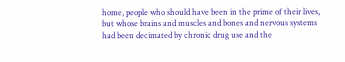home, people who should have been in the prime of their lives, but whose brains and muscles and bones and nervous systems had been decimated by chronic drug use and the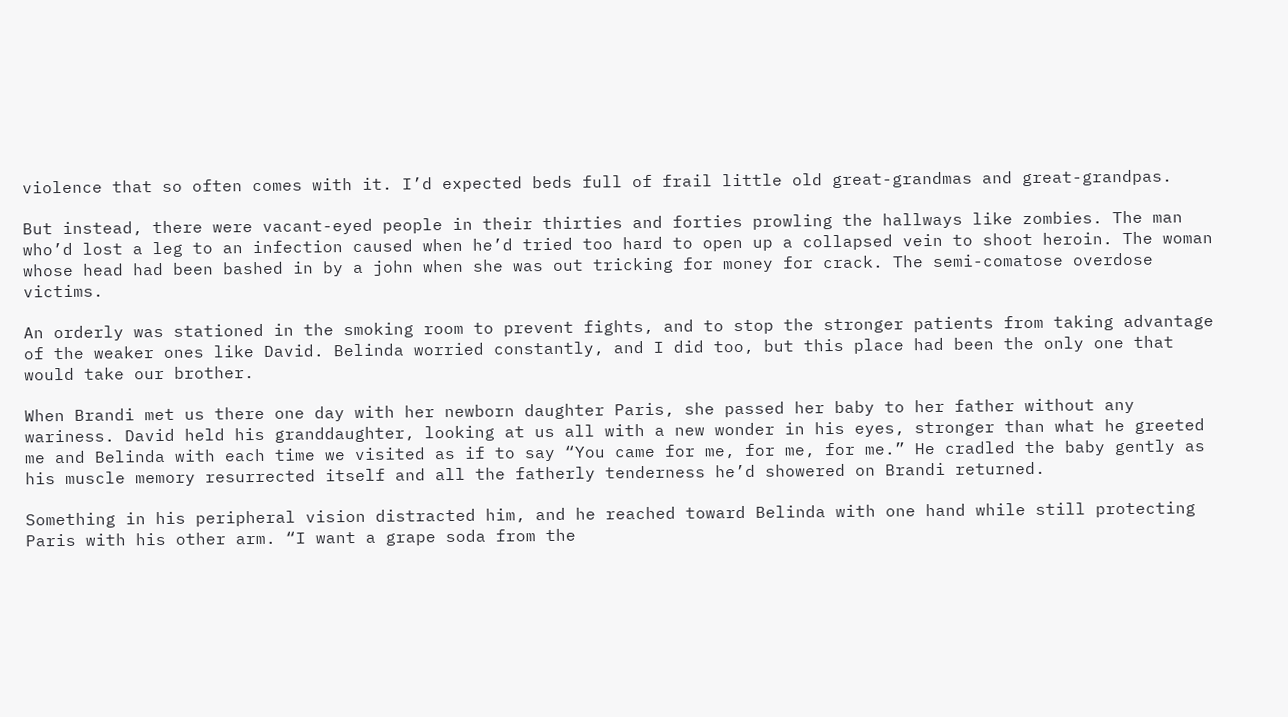violence that so often comes with it. I’d expected beds full of frail little old great-grandmas and great-grandpas.

But instead, there were vacant-eyed people in their thirties and forties prowling the hallways like zombies. The man who’d lost a leg to an infection caused when he’d tried too hard to open up a collapsed vein to shoot heroin. The woman whose head had been bashed in by a john when she was out tricking for money for crack. The semi-comatose overdose victims.

An orderly was stationed in the smoking room to prevent fights, and to stop the stronger patients from taking advantage of the weaker ones like David. Belinda worried constantly, and I did too, but this place had been the only one that would take our brother.

When Brandi met us there one day with her newborn daughter Paris, she passed her baby to her father without any wariness. David held his granddaughter, looking at us all with a new wonder in his eyes, stronger than what he greeted me and Belinda with each time we visited as if to say “You came for me, for me, for me.” He cradled the baby gently as his muscle memory resurrected itself and all the fatherly tenderness he’d showered on Brandi returned.

Something in his peripheral vision distracted him, and he reached toward Belinda with one hand while still protecting Paris with his other arm. “I want a grape soda from the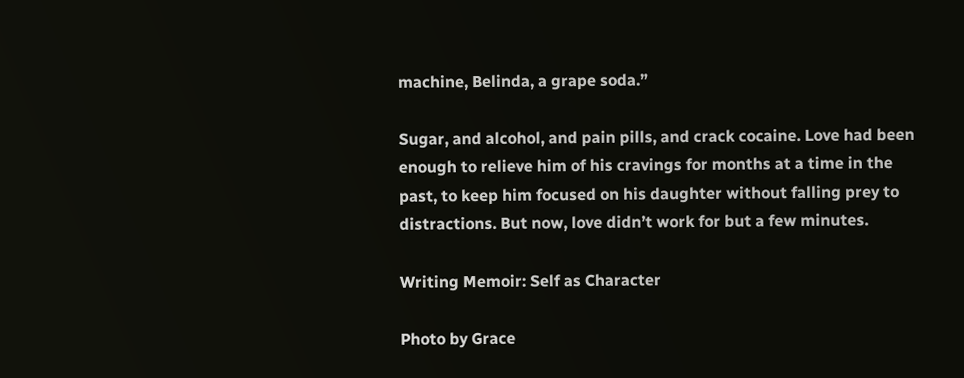machine, Belinda, a grape soda.”

Sugar, and alcohol, and pain pills, and crack cocaine. Love had been enough to relieve him of his cravings for months at a time in the past, to keep him focused on his daughter without falling prey to distractions. But now, love didn’t work for but a few minutes.

Writing Memoir: Self as Character

Photo by Grace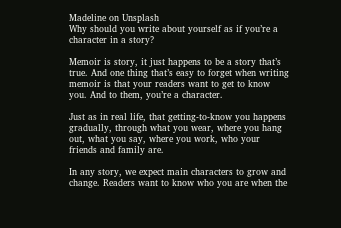Madeline on Unsplash
Why should you write about yourself as if you’re a character in a story?

Memoir is story, it just happens to be a story that’s true. And one thing that’s easy to forget when writing memoir is that your readers want to get to know you. And to them, you’re a character.

Just as in real life, that getting-to-know you happens gradually, through what you wear, where you hang out, what you say, where you work, who your friends and family are.

In any story, we expect main characters to grow and change. Readers want to know who you are when the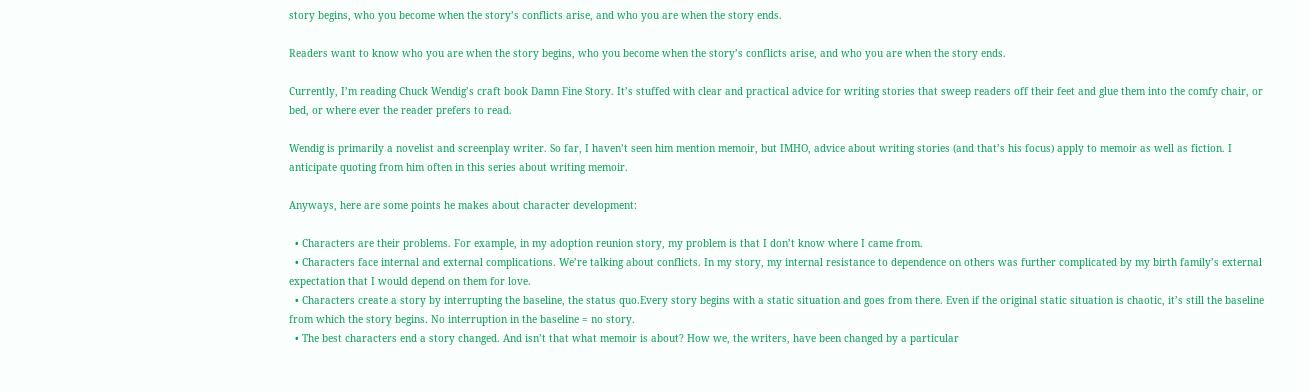story begins, who you become when the story’s conflicts arise, and who you are when the story ends.

Readers want to know who you are when the story begins, who you become when the story’s conflicts arise, and who you are when the story ends.

Currently, I’m reading Chuck Wendig’s craft book Damn Fine Story. It’s stuffed with clear and practical advice for writing stories that sweep readers off their feet and glue them into the comfy chair, or bed, or where ever the reader prefers to read.

Wendig is primarily a novelist and screenplay writer. So far, I haven’t seen him mention memoir, but IMHO, advice about writing stories (and that’s his focus) apply to memoir as well as fiction. I anticipate quoting from him often in this series about writing memoir.

Anyways, here are some points he makes about character development:

  • Characters are their problems. For example, in my adoption reunion story, my problem is that I don’t know where I came from.
  • Characters face internal and external complications. We’re talking about conflicts. In my story, my internal resistance to dependence on others was further complicated by my birth family’s external expectation that I would depend on them for love.
  • Characters create a story by interrupting the baseline, the status quo.Every story begins with a static situation and goes from there. Even if the original static situation is chaotic, it’s still the baseline from which the story begins. No interruption in the baseline = no story.
  • The best characters end a story changed. And isn’t that what memoir is about? How we, the writers, have been changed by a particular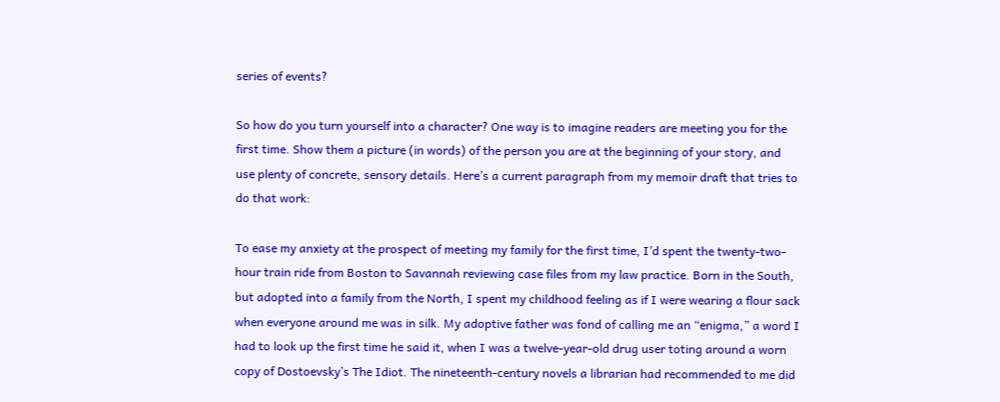series of events?

So how do you turn yourself into a character? One way is to imagine readers are meeting you for the first time. Show them a picture (in words) of the person you are at the beginning of your story, and use plenty of concrete, sensory details. Here’s a current paragraph from my memoir draft that tries to do that work:

To ease my anxiety at the prospect of meeting my family for the first time, I’d spent the twenty-two-hour train ride from Boston to Savannah reviewing case files from my law practice. Born in the South, but adopted into a family from the North, I spent my childhood feeling as if I were wearing a flour sack when everyone around me was in silk. My adoptive father was fond of calling me an “enigma,” a word I had to look up the first time he said it, when I was a twelve-year-old drug user toting around a worn copy of Dostoevsky’s The Idiot. The nineteenth-century novels a librarian had recommended to me did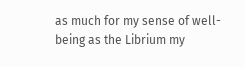as much for my sense of well-being as the Librium my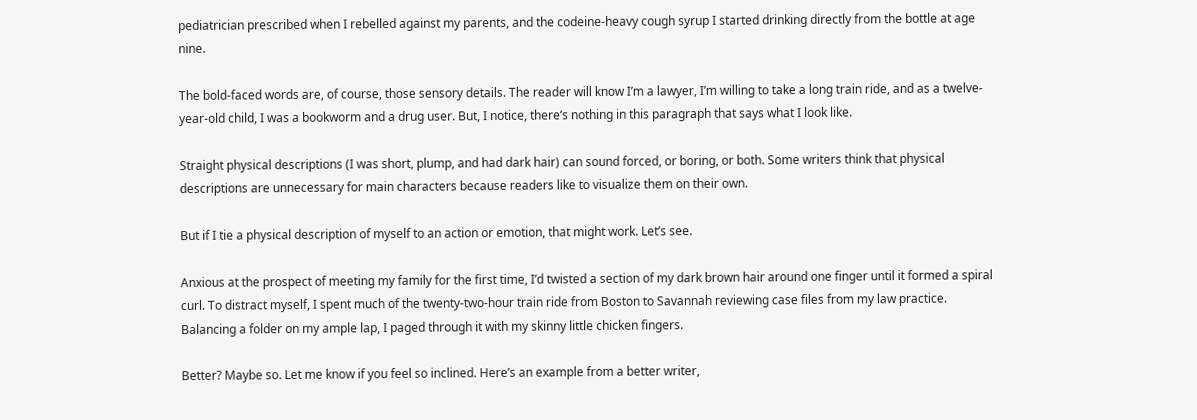pediatrician prescribed when I rebelled against my parents, and the codeine-heavy cough syrup I started drinking directly from the bottle at age nine.

The bold-faced words are, of course, those sensory details. The reader will know I’m a lawyer, I’m willing to take a long train ride, and as a twelve-year-old child, I was a bookworm and a drug user. But, I notice, there’s nothing in this paragraph that says what I look like.

Straight physical descriptions (I was short, plump, and had dark hair) can sound forced, or boring, or both. Some writers think that physical descriptions are unnecessary for main characters because readers like to visualize them on their own.

But if I tie a physical description of myself to an action or emotion, that might work. Let’s see.

Anxious at the prospect of meeting my family for the first time, I’d twisted a section of my dark brown hair around one finger until it formed a spiral curl. To distract myself, I spent much of the twenty-two-hour train ride from Boston to Savannah reviewing case files from my law practice. Balancing a folder on my ample lap, I paged through it with my skinny little chicken fingers.

Better? Maybe so. Let me know if you feel so inclined. Here’s an example from a better writer,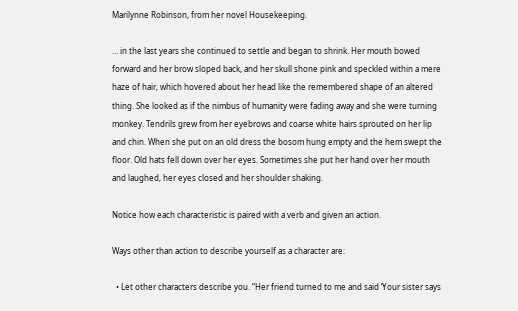Marilynne Robinson, from her novel Housekeeping.

… in the last years she continued to settle and began to shrink. Her mouth bowed forward and her brow sloped back, and her skull shone pink and speckled within a mere haze of hair, which hovered about her head like the remembered shape of an altered thing. She looked as if the nimbus of humanity were fading away and she were turning monkey. Tendrils grew from her eyebrows and coarse white hairs sprouted on her lip and chin. When she put on an old dress the bosom hung empty and the hem swept the floor. Old hats fell down over her eyes. Sometimes she put her hand over her mouth and laughed, her eyes closed and her shoulder shaking.

Notice how each characteristic is paired with a verb and given an action.

Ways other than action to describe yourself as a character are:

  • Let other characters describe you. “Her friend turned to me and said ‘Your sister says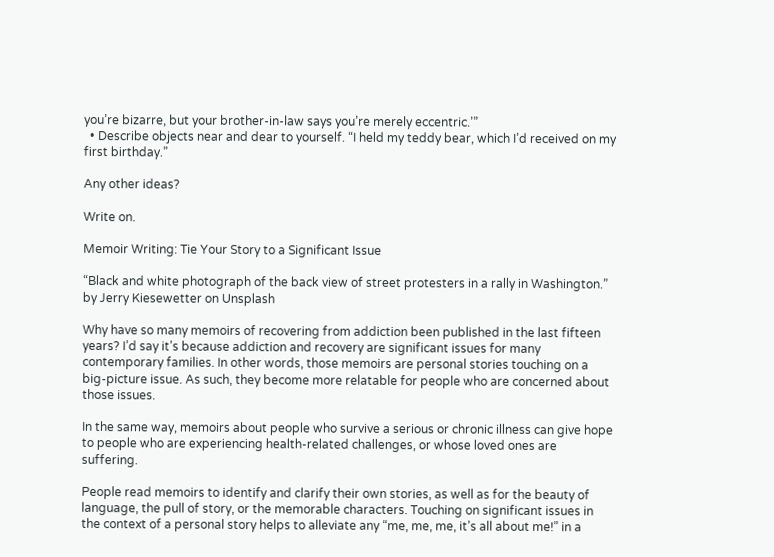you’re bizarre, but your brother-in-law says you’re merely eccentric.’”
  • Describe objects near and dear to yourself. “I held my teddy bear, which I’d received on my first birthday.”

Any other ideas?

Write on.

Memoir Writing: Tie Your Story to a Significant Issue

“Black and white photograph of the back view of street protesters in a rally in Washington.” by Jerry Kiesewetter on Unsplash

Why have so many memoirs of recovering from addiction been published in the last fifteen years? I’d say it’s because addiction and recovery are significant issues for many contemporary families. In other words, those memoirs are personal stories touching on a big-picture issue. As such, they become more relatable for people who are concerned about those issues.

In the same way, memoirs about people who survive a serious or chronic illness can give hope to people who are experiencing health-related challenges, or whose loved ones are suffering.

People read memoirs to identify and clarify their own stories, as well as for the beauty of language, the pull of story, or the memorable characters. Touching on significant issues in the context of a personal story helps to alleviate any “me, me, me, it’s all about me!” in a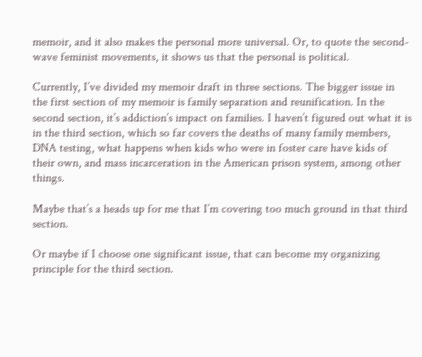memoir, and it also makes the personal more universal. Or, to quote the second-wave feminist movements, it shows us that the personal is political.

Currently, I’ve divided my memoir draft in three sections. The bigger issue in the first section of my memoir is family separation and reunification. In the second section, it’s addiction’s impact on families. I haven’t figured out what it is in the third section, which so far covers the deaths of many family members, DNA testing, what happens when kids who were in foster care have kids of their own, and mass incarceration in the American prison system, among other things.

Maybe that’s a heads up for me that I’m covering too much ground in that third section.

Or maybe if I choose one significant issue, that can become my organizing principle for the third section.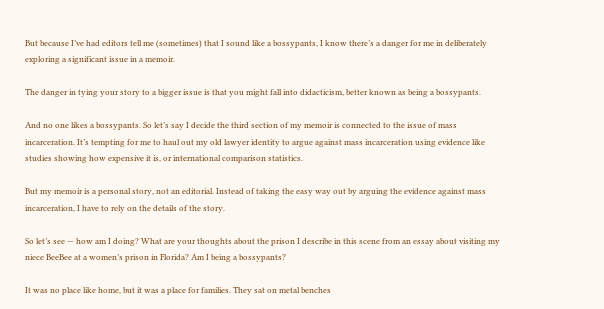But because I’ve had editors tell me (sometimes) that I sound like a bossypants, I know there’s a danger for me in deliberately exploring a significant issue in a memoir.

The danger in tying your story to a bigger issue is that you might fall into didacticism, better known as being a bossypants.

And no one likes a bossypants. So let’s say I decide the third section of my memoir is connected to the issue of mass incarceration. It’s tempting for me to haul out my old lawyer identity to argue against mass incarceration using evidence like studies showing how expensive it is, or international comparison statistics.

But my memoir is a personal story, not an editorial. Instead of taking the easy way out by arguing the evidence against mass incarceration, I have to rely on the details of the story.

So let’s see — how am I doing? What are your thoughts about the prison I describe in this scene from an essay about visiting my niece BeeBee at a women’s prison in Florida? Am I being a bossypants?

It was no place like home, but it was a place for families. They sat on metal benches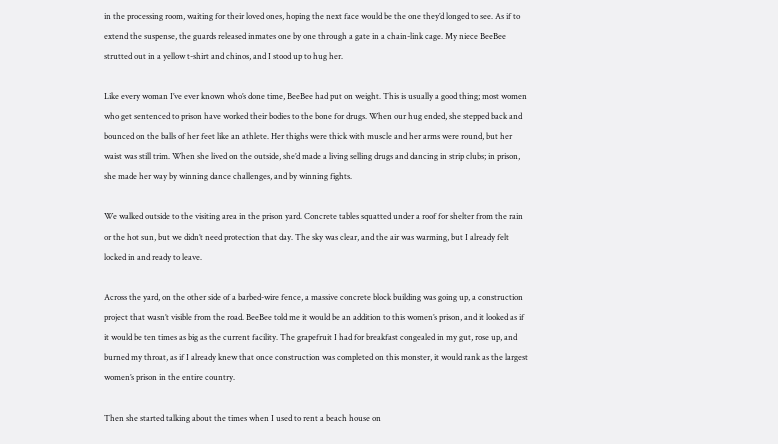in the processing room, waiting for their loved ones, hoping the next face would be the one they’d longed to see. As if to extend the suspense, the guards released inmates one by one through a gate in a chain-link cage. My niece BeeBee strutted out in a yellow t-shirt and chinos, and I stood up to hug her.

Like every woman I’ve ever known who’s done time, BeeBee had put on weight. This is usually a good thing; most women who get sentenced to prison have worked their bodies to the bone for drugs. When our hug ended, she stepped back and bounced on the balls of her feet like an athlete. Her thighs were thick with muscle and her arms were round, but her waist was still trim. When she lived on the outside, she’d made a living selling drugs and dancing in strip clubs; in prison, she made her way by winning dance challenges, and by winning fights.

We walked outside to the visiting area in the prison yard. Concrete tables squatted under a roof for shelter from the rain or the hot sun, but we didn’t need protection that day. The sky was clear, and the air was warming, but I already felt locked in and ready to leave.

Across the yard, on the other side of a barbed-wire fence, a massive concrete block building was going up, a construction project that wasn’t visible from the road. BeeBee told me it would be an addition to this women’s prison, and it looked as if it would be ten times as big as the current facility. The grapefruit I had for breakfast congealed in my gut, rose up, and burned my throat, as if I already knew that once construction was completed on this monster, it would rank as the largest women’s prison in the entire country.

Then she started talking about the times when I used to rent a beach house on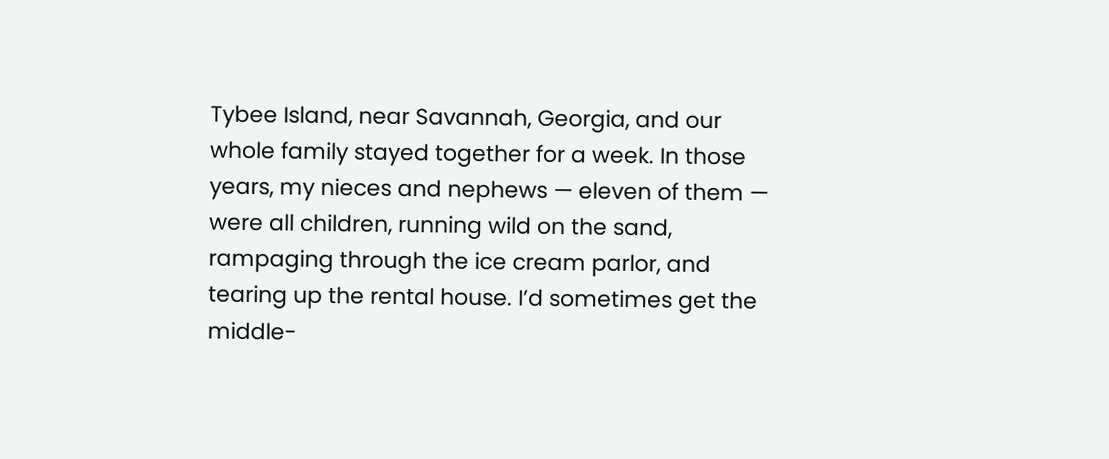Tybee Island, near Savannah, Georgia, and our whole family stayed together for a week. In those years, my nieces and nephews — eleven of them — were all children, running wild on the sand, rampaging through the ice cream parlor, and tearing up the rental house. I’d sometimes get the middle-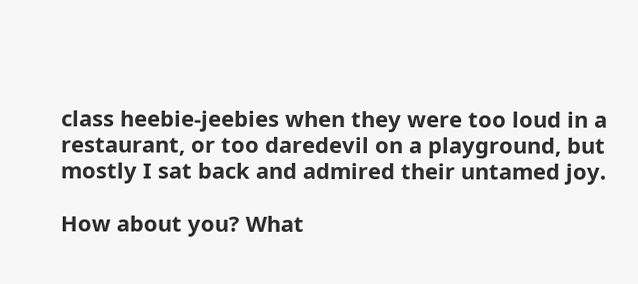class heebie-jeebies when they were too loud in a restaurant, or too daredevil on a playground, but mostly I sat back and admired their untamed joy.

How about you? What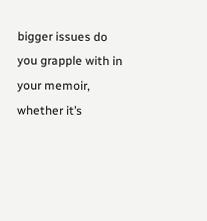bigger issues do you grapple with in your memoir, whether it’s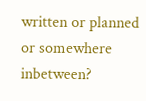written or planned or somewhere inbetween?